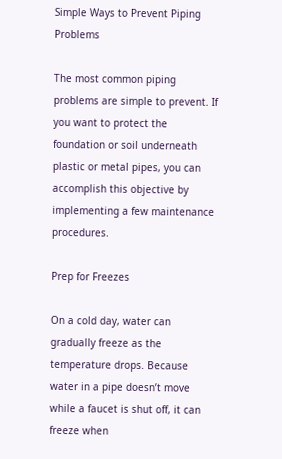Simple Ways to Prevent Piping Problems

The most common piping problems are simple to prevent. If you want to protect the foundation or soil underneath plastic or metal pipes, you can accomplish this objective by implementing a few maintenance procedures.

Prep for Freezes

On a cold day, water can gradually freeze as the temperature drops. Because water in a pipe doesn’t move while a faucet is shut off, it can freeze when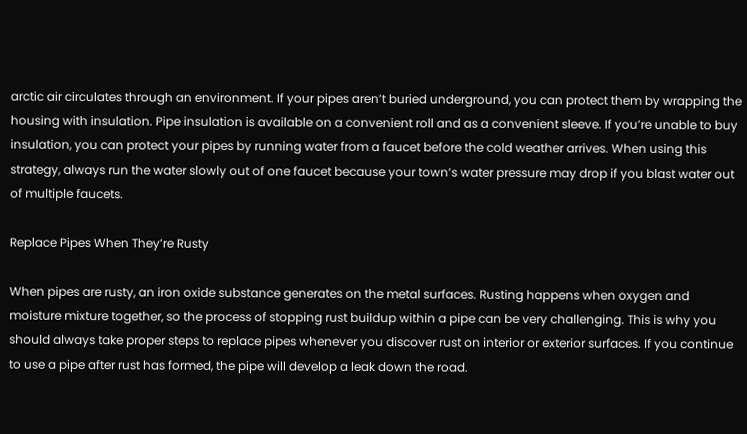arctic air circulates through an environment. If your pipes aren’t buried underground, you can protect them by wrapping the housing with insulation. Pipe insulation is available on a convenient roll and as a convenient sleeve. If you’re unable to buy insulation, you can protect your pipes by running water from a faucet before the cold weather arrives. When using this strategy, always run the water slowly out of one faucet because your town’s water pressure may drop if you blast water out of multiple faucets.

Replace Pipes When They’re Rusty

When pipes are rusty, an iron oxide substance generates on the metal surfaces. Rusting happens when oxygen and moisture mixture together, so the process of stopping rust buildup within a pipe can be very challenging. This is why you should always take proper steps to replace pipes whenever you discover rust on interior or exterior surfaces. If you continue to use a pipe after rust has formed, the pipe will develop a leak down the road.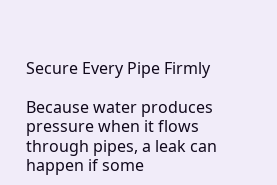Secure Every Pipe Firmly

Because water produces pressure when it flows through pipes, a leak can happen if some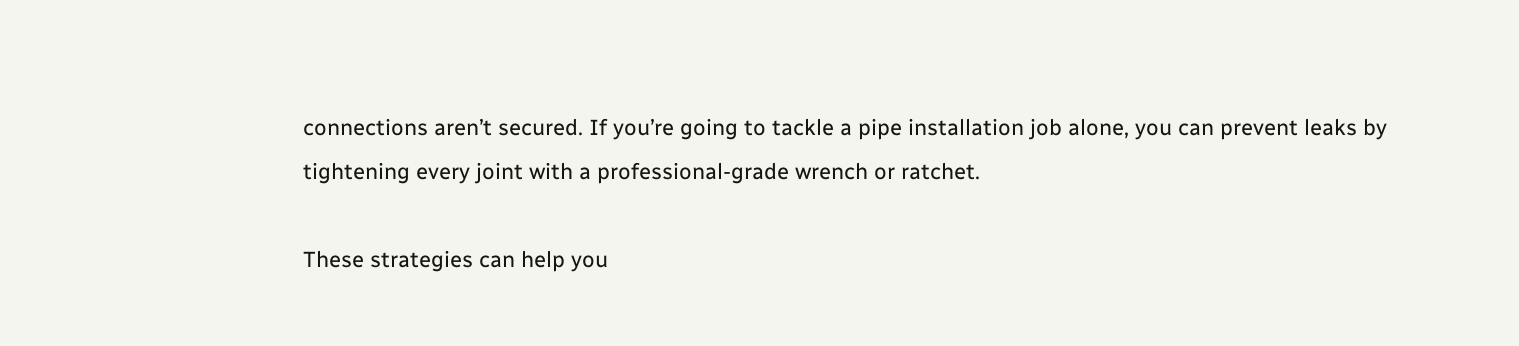connections aren’t secured. If you’re going to tackle a pipe installation job alone, you can prevent leaks by tightening every joint with a professional-grade wrench or ratchet.

These strategies can help you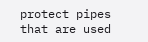protect pipes that are used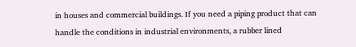in houses and commercial buildings. If you need a piping product that can handle the conditions in industrial environments, a rubber lined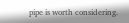pipe is worth considering.